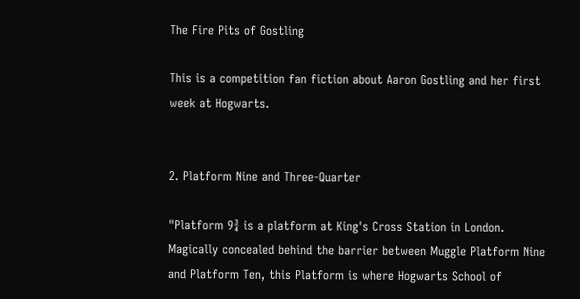The Fire Pits of Gostling

This is a competition fan fiction about Aaron Gostling and her first week at Hogwarts.


2. Platform Nine and Three-Quarter

"Platform 9¾ is a platform at King's Cross Station in London. Magically concealed behind the barrier between Muggle Platform Nine and Platform Ten, this Platform is where Hogwarts School of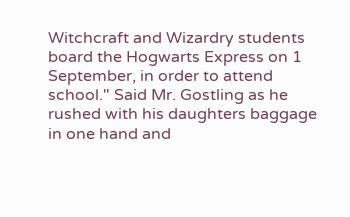Witchcraft and Wizardry students board the Hogwarts Express on 1 September, in order to attend school." Said Mr. Gostling as he rushed with his daughters baggage in one hand and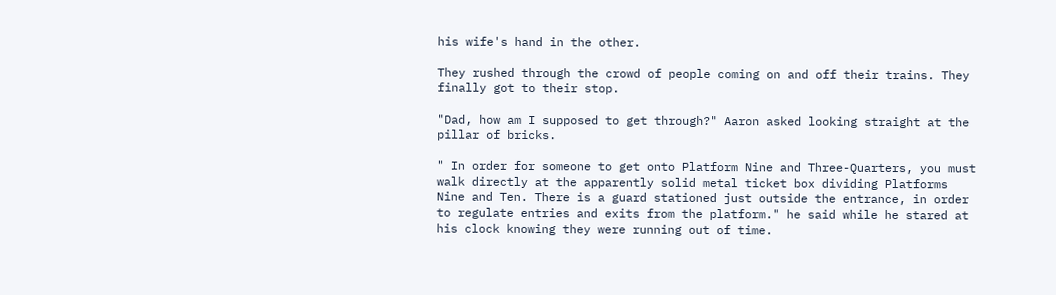his wife's hand in the other.

They rushed through the crowd of people coming on and off their trains. They finally got to their stop.

"Dad, how am I supposed to get through?" Aaron asked looking straight at the pillar of bricks.

" In order for someone to get onto Platform Nine and Three-Quarters, you must walk directly at the apparently solid metal ticket box dividing Platforms Nine and Ten. There is a guard stationed just outside the entrance, in order to regulate entries and exits from the platform." he said while he stared at his clock knowing they were running out of time.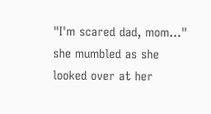"I'm scared dad, mom..." she mumbled as she looked over at her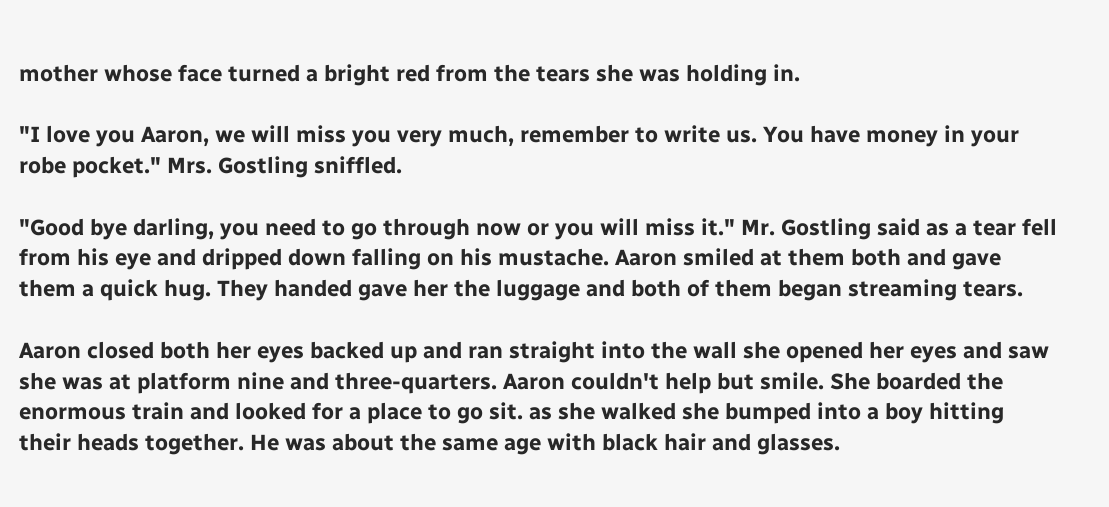mother whose face turned a bright red from the tears she was holding in.

"I love you Aaron, we will miss you very much, remember to write us. You have money in your robe pocket." Mrs. Gostling sniffled.

"Good bye darling, you need to go through now or you will miss it." Mr. Gostling said as a tear fell from his eye and dripped down falling on his mustache. Aaron smiled at them both and gave them a quick hug. They handed gave her the luggage and both of them began streaming tears.

Aaron closed both her eyes backed up and ran straight into the wall she opened her eyes and saw she was at platform nine and three-quarters. Aaron couldn't help but smile. She boarded the enormous train and looked for a place to go sit. as she walked she bumped into a boy hitting their heads together. He was about the same age with black hair and glasses.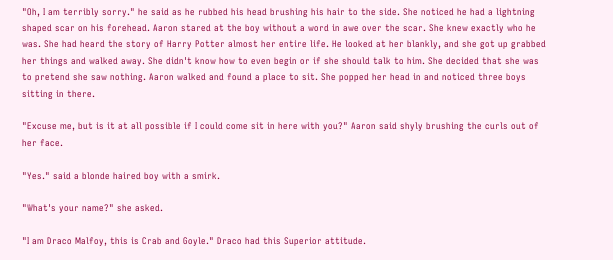"Oh, I am terribly sorry." he said as he rubbed his head brushing his hair to the side. She noticed he had a lightning shaped scar on his forehead. Aaron stared at the boy without a word in awe over the scar. She knew exactly who he was. She had heard the story of Harry Potter almost her entire life. He looked at her blankly, and she got up grabbed her things and walked away. She didn't know how to even begin or if she should talk to him. She decided that she was to pretend she saw nothing. Aaron walked and found a place to sit. She popped her head in and noticed three boys sitting in there.

"Excuse me, but is it at all possible if I could come sit in here with you?" Aaron said shyly brushing the curls out of her face.

"Yes." said a blonde haired boy with a smirk.

"What's your name?" she asked.

"I am Draco Malfoy, this is Crab and Goyle." Draco had this Superior attitude.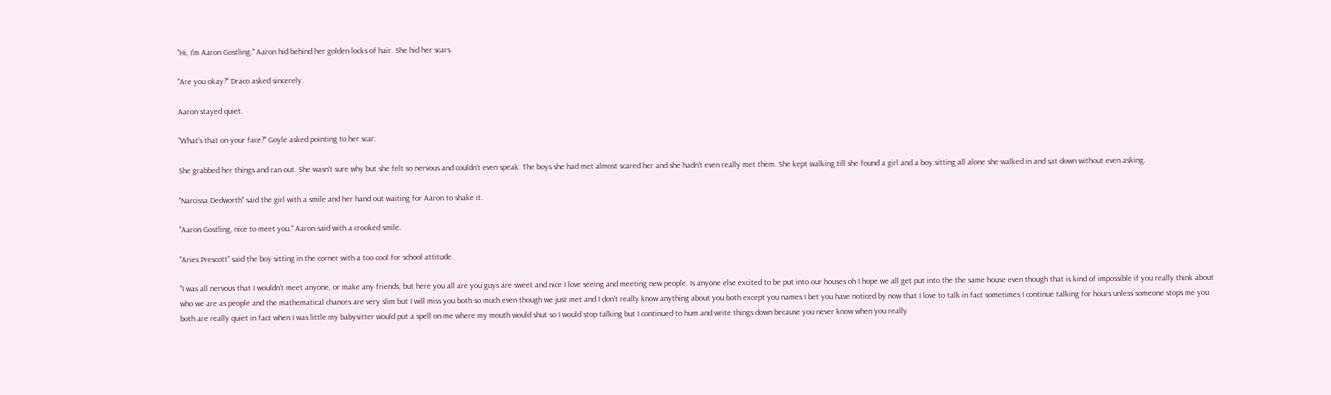"Hi, I'm Aaron Gostling." Aaron hid behind her golden locks of hair. She hid her scars.

"Are you okay?" Draco asked sincerely.

Aaron stayed quiet.

"What's that on your face?" Goyle asked pointing to her scar.

She grabbed her things and ran out. She wasn't sure why but she felt so nervous and couldn't even speak. The boys she had met almost scared her and she hadn't even really met them. She kept walking till she found a girl and a boy sitting all alone she walked in and sat down without even asking.

"Narcissa Dedworth" said the girl with a smile and her hand out waiting for Aaron to shake it.

"Aaron Gostling, nice to meet you." Aaron said with a crooked smile.

"Aries Prescott" said the boy sitting in the corner with a too cool for school attitude.

"I was all nervous that I wouldn't meet anyone, or make any friends, but here you all are you guys are sweet and nice I love seeing and meeting new people. Is anyone else excited to be put into our houses oh I hope we all get put into the the same house even though that is kind of impossible if you really think about who we are as people and the mathematical chances are very slim but I will miss you both so much even though we just met and I don't really know anything about you both except you names I bet you have noticed by now that I love to talk in fact sometimes I continue talking for hours unless someone stops me you both are really quiet in fact when I was little my babysitter would put a spell on me where my mouth would shut so I would stop talking but I continued to hum and write things down because you never know when you really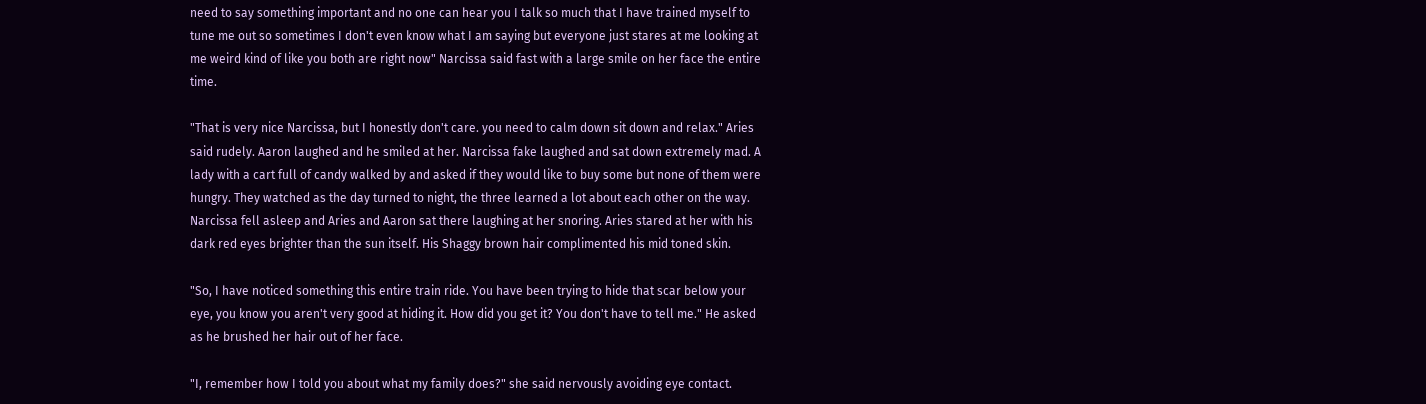need to say something important and no one can hear you I talk so much that I have trained myself to tune me out so sometimes I don't even know what I am saying but everyone just stares at me looking at me weird kind of like you both are right now" Narcissa said fast with a large smile on her face the entire time.

"That is very nice Narcissa, but I honestly don't care. you need to calm down sit down and relax." Aries said rudely. Aaron laughed and he smiled at her. Narcissa fake laughed and sat down extremely mad. A lady with a cart full of candy walked by and asked if they would like to buy some but none of them were hungry. They watched as the day turned to night, the three learned a lot about each other on the way. Narcissa fell asleep and Aries and Aaron sat there laughing at her snoring. Aries stared at her with his dark red eyes brighter than the sun itself. His Shaggy brown hair complimented his mid toned skin.

"So, I have noticed something this entire train ride. You have been trying to hide that scar below your eye, you know you aren't very good at hiding it. How did you get it? You don't have to tell me." He asked as he brushed her hair out of her face.

"I, remember how I told you about what my family does?" she said nervously avoiding eye contact.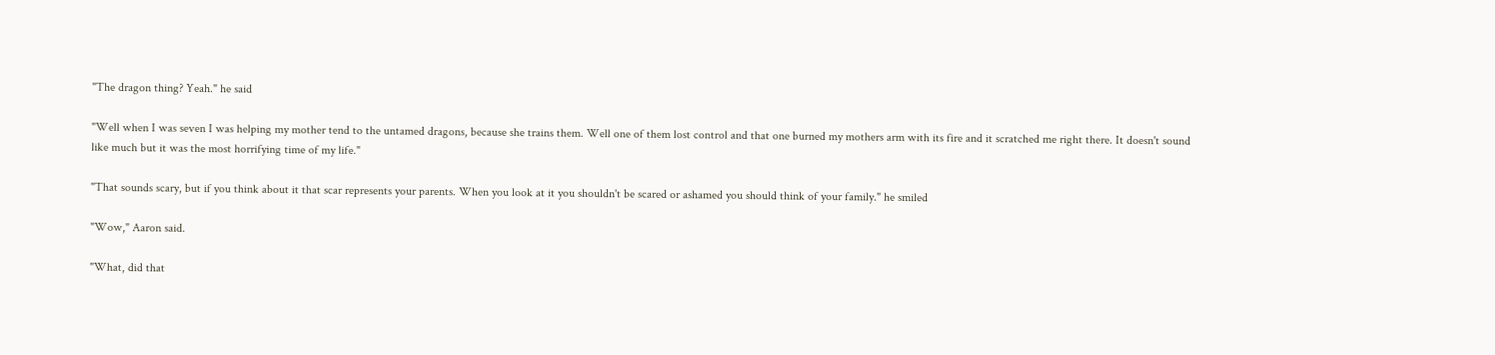"The dragon thing? Yeah." he said

"Well when I was seven I was helping my mother tend to the untamed dragons, because she trains them. Well one of them lost control and that one burned my mothers arm with its fire and it scratched me right there. It doesn't sound like much but it was the most horrifying time of my life."

"That sounds scary, but if you think about it that scar represents your parents. When you look at it you shouldn't be scared or ashamed you should think of your family." he smiled

"Wow," Aaron said.

"What, did that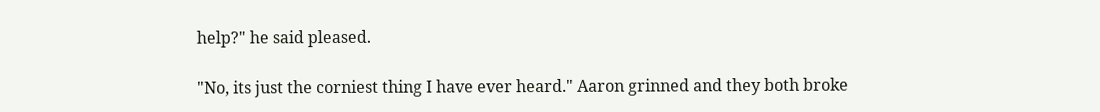help?" he said pleased.

"No, its just the corniest thing I have ever heard." Aaron grinned and they both broke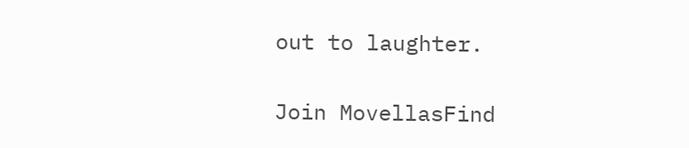out to laughter.

Join MovellasFind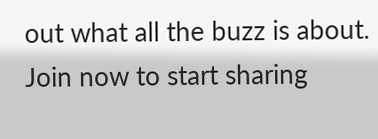out what all the buzz is about. Join now to start sharing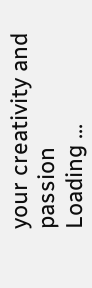your creativity and passion
Loading ...